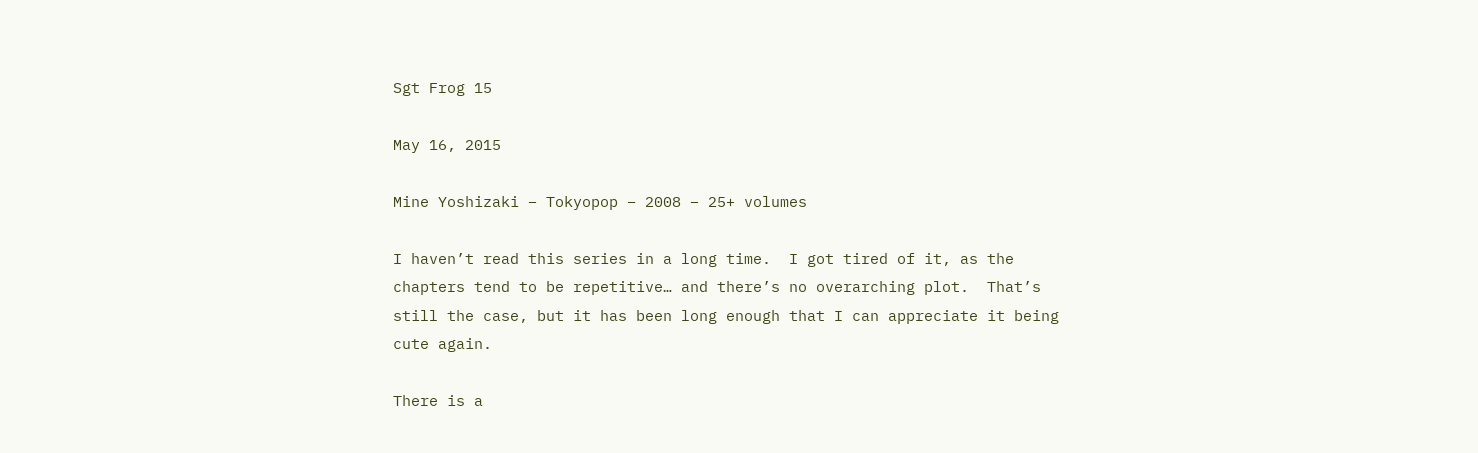Sgt Frog 15

May 16, 2015

Mine Yoshizaki – Tokyopop – 2008 – 25+ volumes

I haven’t read this series in a long time.  I got tired of it, as the chapters tend to be repetitive… and there’s no overarching plot.  That’s still the case, but it has been long enough that I can appreciate it being cute again.

There is a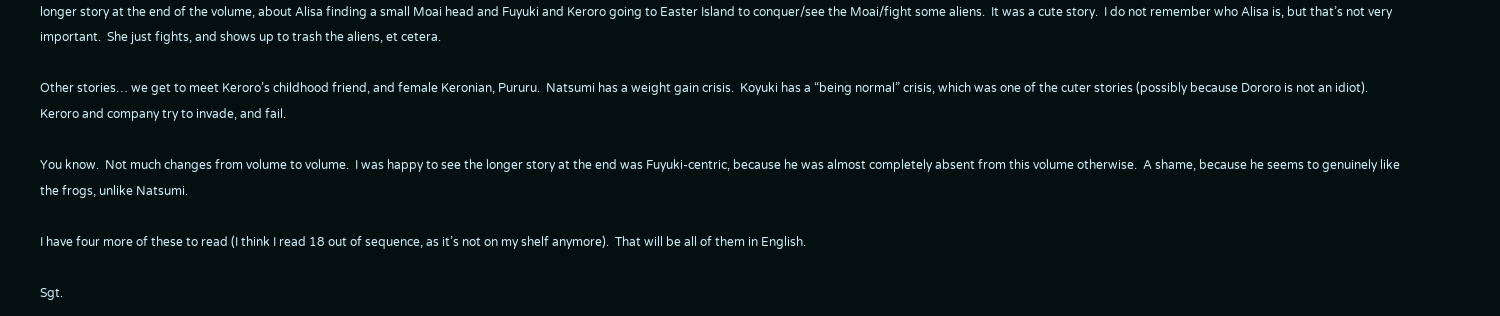longer story at the end of the volume, about Alisa finding a small Moai head and Fuyuki and Keroro going to Easter Island to conquer/see the Moai/fight some aliens.  It was a cute story.  I do not remember who Alisa is, but that’s not very important.  She just fights, and shows up to trash the aliens, et cetera.

Other stories… we get to meet Keroro’s childhood friend, and female Keronian, Pururu.  Natsumi has a weight gain crisis.  Koyuki has a “being normal” crisis, which was one of the cuter stories (possibly because Dororo is not an idiot).  Keroro and company try to invade, and fail.

You know.  Not much changes from volume to volume.  I was happy to see the longer story at the end was Fuyuki-centric, because he was almost completely absent from this volume otherwise.  A shame, because he seems to genuinely like the frogs, unlike Natsumi.

I have four more of these to read (I think I read 18 out of sequence, as it’s not on my shelf anymore).  That will be all of them in English.

Sgt.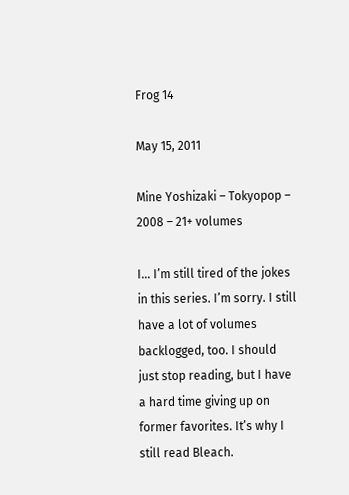Frog 14

May 15, 2011

Mine Yoshizaki – Tokyopop – 2008 – 21+ volumes

I… I’m still tired of the jokes in this series. I’m sorry. I still have a lot of volumes backlogged, too. I should just stop reading, but I have a hard time giving up on former favorites. It’s why I still read Bleach.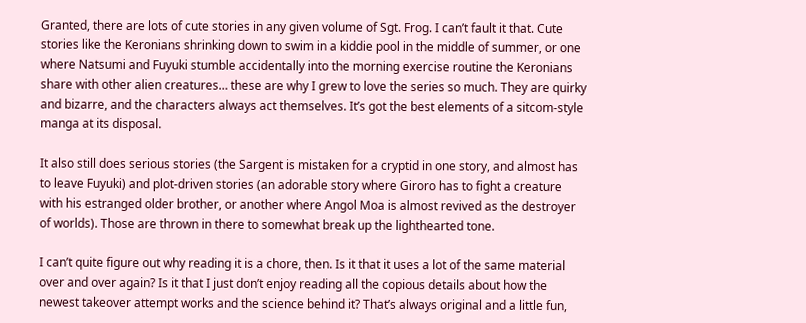Granted, there are lots of cute stories in any given volume of Sgt. Frog. I can’t fault it that. Cute stories like the Keronians shrinking down to swim in a kiddie pool in the middle of summer, or one where Natsumi and Fuyuki stumble accidentally into the morning exercise routine the Keronians share with other alien creatures… these are why I grew to love the series so much. They are quirky and bizarre, and the characters always act themselves. It’s got the best elements of a sitcom-style manga at its disposal.

It also still does serious stories (the Sargent is mistaken for a cryptid in one story, and almost has to leave Fuyuki) and plot-driven stories (an adorable story where Giroro has to fight a creature with his estranged older brother, or another where Angol Moa is almost revived as the destroyer of worlds). Those are thrown in there to somewhat break up the lighthearted tone.

I can’t quite figure out why reading it is a chore, then. Is it that it uses a lot of the same material over and over again? Is it that I just don’t enjoy reading all the copious details about how the newest takeover attempt works and the science behind it? That’s always original and a little fun,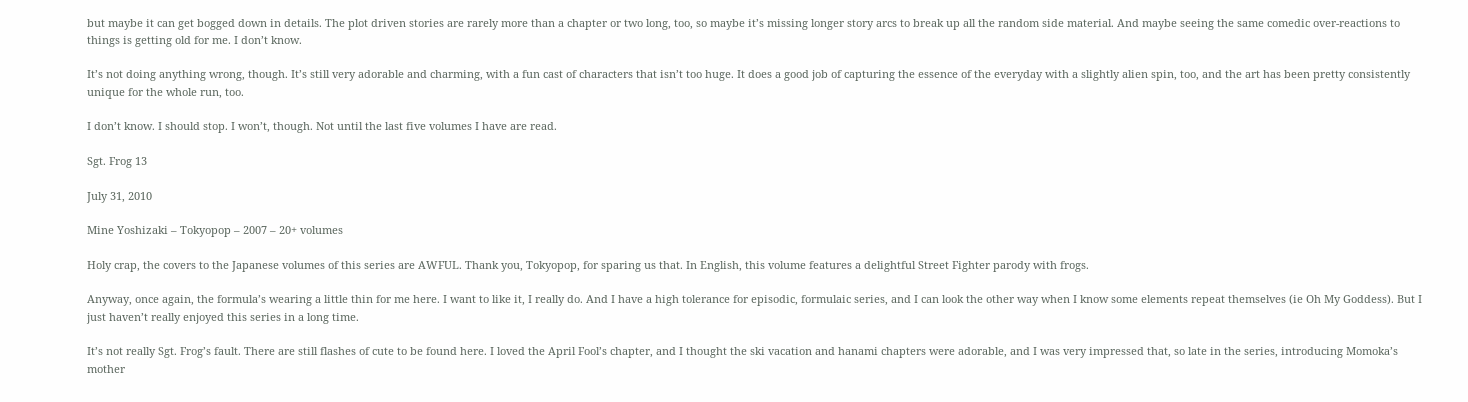but maybe it can get bogged down in details. The plot driven stories are rarely more than a chapter or two long, too, so maybe it’s missing longer story arcs to break up all the random side material. And maybe seeing the same comedic over-reactions to things is getting old for me. I don’t know.

It’s not doing anything wrong, though. It’s still very adorable and charming, with a fun cast of characters that isn’t too huge. It does a good job of capturing the essence of the everyday with a slightly alien spin, too, and the art has been pretty consistently unique for the whole run, too.

I don’t know. I should stop. I won’t, though. Not until the last five volumes I have are read.

Sgt. Frog 13

July 31, 2010

Mine Yoshizaki – Tokyopop – 2007 – 20+ volumes

Holy crap, the covers to the Japanese volumes of this series are AWFUL. Thank you, Tokyopop, for sparing us that. In English, this volume features a delightful Street Fighter parody with frogs.

Anyway, once again, the formula’s wearing a little thin for me here. I want to like it, I really do. And I have a high tolerance for episodic, formulaic series, and I can look the other way when I know some elements repeat themselves (ie Oh My Goddess). But I just haven’t really enjoyed this series in a long time.

It’s not really Sgt. Frog’s fault. There are still flashes of cute to be found here. I loved the April Fool’s chapter, and I thought the ski vacation and hanami chapters were adorable, and I was very impressed that, so late in the series, introducing Momoka’s mother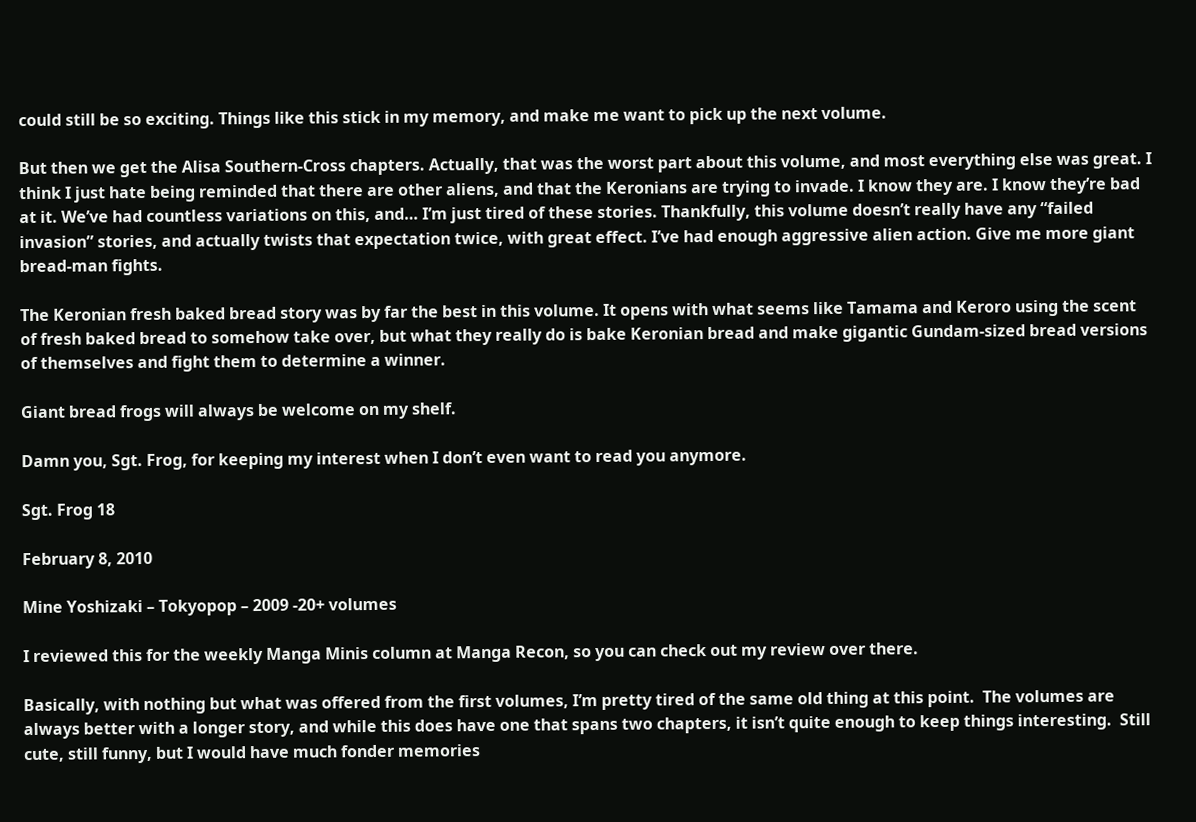could still be so exciting. Things like this stick in my memory, and make me want to pick up the next volume.

But then we get the Alisa Southern-Cross chapters. Actually, that was the worst part about this volume, and most everything else was great. I think I just hate being reminded that there are other aliens, and that the Keronians are trying to invade. I know they are. I know they’re bad at it. We’ve had countless variations on this, and… I’m just tired of these stories. Thankfully, this volume doesn’t really have any “failed invasion” stories, and actually twists that expectation twice, with great effect. I’ve had enough aggressive alien action. Give me more giant bread-man fights.

The Keronian fresh baked bread story was by far the best in this volume. It opens with what seems like Tamama and Keroro using the scent of fresh baked bread to somehow take over, but what they really do is bake Keronian bread and make gigantic Gundam-sized bread versions of themselves and fight them to determine a winner.

Giant bread frogs will always be welcome on my shelf.

Damn you, Sgt. Frog, for keeping my interest when I don’t even want to read you anymore.

Sgt. Frog 18

February 8, 2010

Mine Yoshizaki – Tokyopop – 2009 -20+ volumes

I reviewed this for the weekly Manga Minis column at Manga Recon, so you can check out my review over there.

Basically, with nothing but what was offered from the first volumes, I’m pretty tired of the same old thing at this point.  The volumes are always better with a longer story, and while this does have one that spans two chapters, it isn’t quite enough to keep things interesting.  Still cute, still funny, but I would have much fonder memories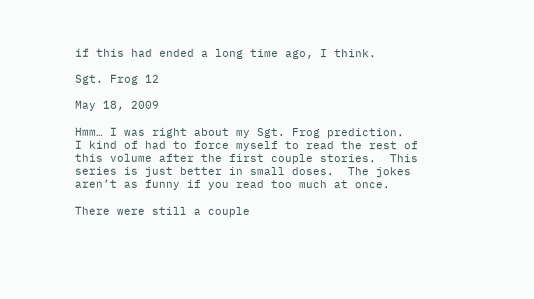if this had ended a long time ago, I think.

Sgt. Frog 12

May 18, 2009

Hmm… I was right about my Sgt. Frog prediction.  I kind of had to force myself to read the rest of this volume after the first couple stories.  This series is just better in small doses.  The jokes aren’t as funny if you read too much at once.

There were still a couple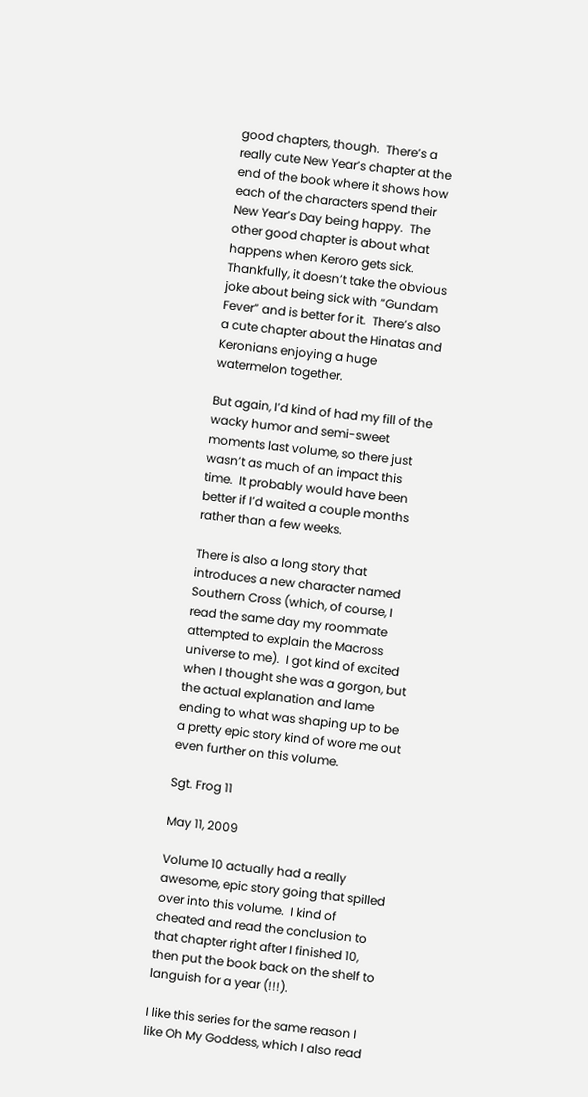good chapters, though.  There’s a really cute New Year’s chapter at the end of the book where it shows how each of the characters spend their New Year’s Day being happy.  The other good chapter is about what happens when Keroro gets sick.  Thankfully, it doesn’t take the obvious joke about being sick with “Gundam Fever” and is better for it.  There’s also a cute chapter about the Hinatas and Keronians enjoying a huge watermelon together.

But again, I’d kind of had my fill of the wacky humor and semi-sweet moments last volume, so there just wasn’t as much of an impact this time.  It probably would have been better if I’d waited a couple months rather than a few weeks.

There is also a long story that introduces a new character named Southern Cross (which, of course, I read the same day my roommate attempted to explain the Macross universe to me).  I got kind of excited when I thought she was a gorgon, but the actual explanation and lame ending to what was shaping up to be a pretty epic story kind of wore me out even further on this volume.

Sgt. Frog 11

May 11, 2009

Volume 10 actually had a really awesome, epic story going that spilled over into this volume.  I kind of cheated and read the conclusion to that chapter right after I finished 10, then put the book back on the shelf to languish for a year (!!!).

I like this series for the same reason I like Oh My Goddess, which I also read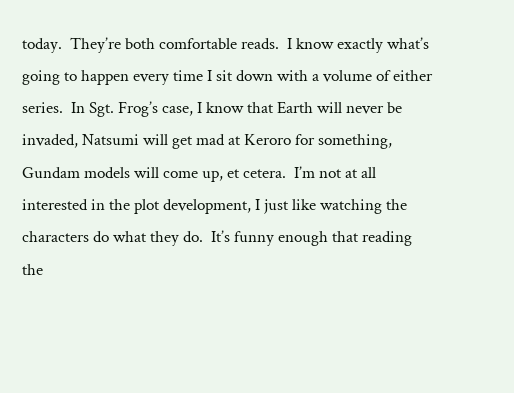today.  They’re both comfortable reads.  I know exactly what’s going to happen every time I sit down with a volume of either series.  In Sgt. Frog’s case, I know that Earth will never be invaded, Natsumi will get mad at Keroro for something, Gundam models will come up, et cetera.  I’m not at all interested in the plot development, I just like watching the characters do what they do.  It’s funny enough that reading the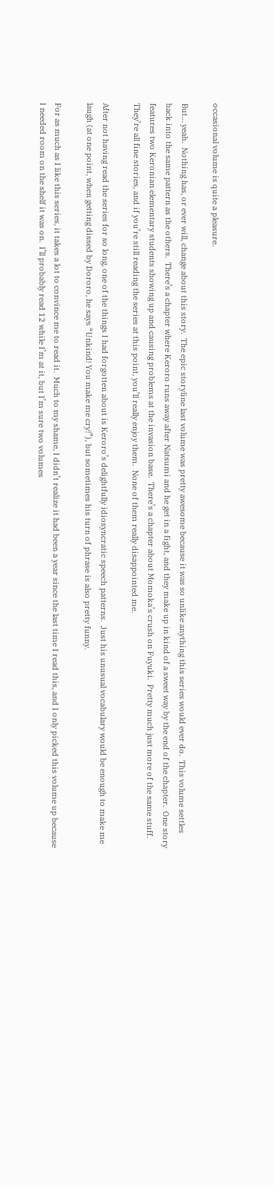occasional volume is quite a pleasure.

But… yeah.  Nothing has, or ever will, change about this story.  The epic storyline last volume was pretty awesome because it was so unlike anything this series would ever do.  This volume settles back into the same pattern as the others.  There’s a chapter where Keroro runs away after Natsumi and he get in a fight, and they make up in kind of a sweet way by the end of the chapter.  One story features two Keronian elementary students showing up and causing problems at the invasion base.  There’s a chapter about Momoka’s crush on Fuyuki.  Pretty much just more of the same stuff.  They’re all fine stories, and if you’re still reading the series at this point, you’ll really enjoy them.  None of them really disappointed me.

After not having read the series for so long, one of the things I had forgotten about is Keroro’s delightfully idiosyncratic speech patterns.  Just his unusual vocabulary would be enough to make me laugh (at one point, when getting dissed by Dororo, he says “Unkind! You make me cry!”), but sometimes his turn of phrase is also pretty funny.

For as much as I like this series, it takes a lot to convince me to read it.  Much to my shame, I didn’t realize it had been a year since the last time I read this, and I only picked this volume up because I needed room on the shelf it was on.  I’ll probably read 12 while I’m at it, but I’m sure two volumes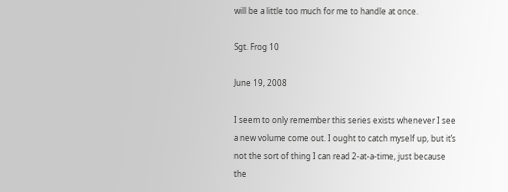will be a little too much for me to handle at once.

Sgt. Frog 10

June 19, 2008

I seem to only remember this series exists whenever I see a new volume come out. I ought to catch myself up, but it’s not the sort of thing I can read 2-at-a-time, just because the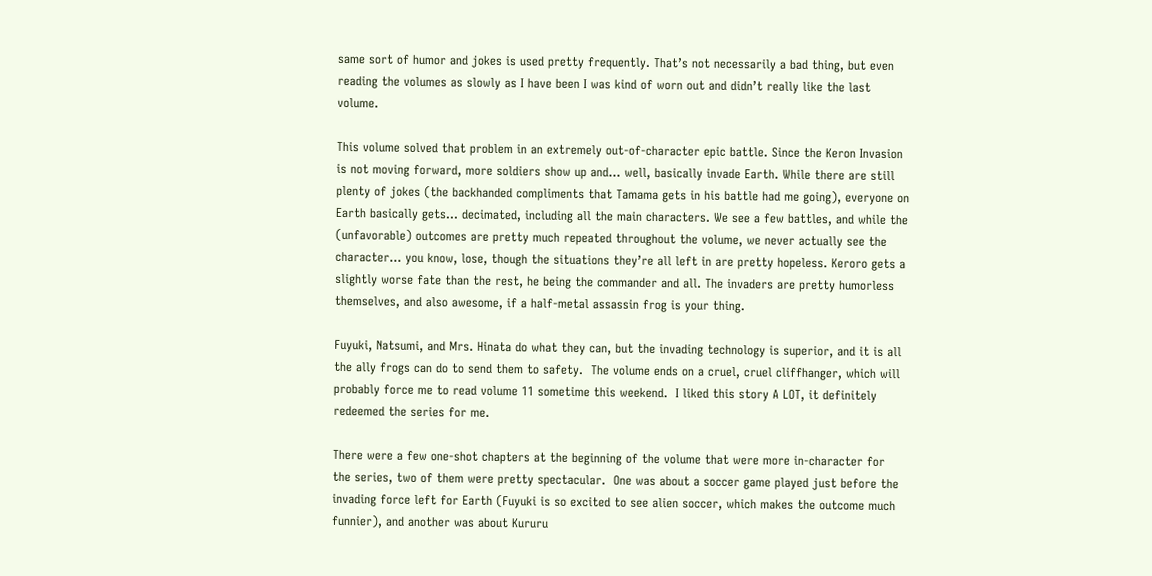same sort of humor and jokes is used pretty frequently. That’s not necessarily a bad thing, but even reading the volumes as slowly as I have been I was kind of worn out and didn’t really like the last volume.

This volume solved that problem in an extremely out-of-character epic battle. Since the Keron Invasion is not moving forward, more soldiers show up and… well, basically invade Earth. While there are still plenty of jokes (the backhanded compliments that Tamama gets in his battle had me going), everyone on Earth basically gets… decimated, including all the main characters. We see a few battles, and while the (unfavorable) outcomes are pretty much repeated throughout the volume, we never actually see the character… you know, lose, though the situations they’re all left in are pretty hopeless. Keroro gets a slightly worse fate than the rest, he being the commander and all. The invaders are pretty humorless themselves, and also awesome, if a half-metal assassin frog is your thing.

Fuyuki, Natsumi, and Mrs. Hinata do what they can, but the invading technology is superior, and it is all the ally frogs can do to send them to safety.  The volume ends on a cruel, cruel cliffhanger, which will probably force me to read volume 11 sometime this weekend.  I liked this story A LOT, it definitely redeemed the series for me.

There were a few one-shot chapters at the beginning of the volume that were more in-character for the series, two of them were pretty spectacular.  One was about a soccer game played just before the invading force left for Earth (Fuyuki is so excited to see alien soccer, which makes the outcome much funnier), and another was about Kururu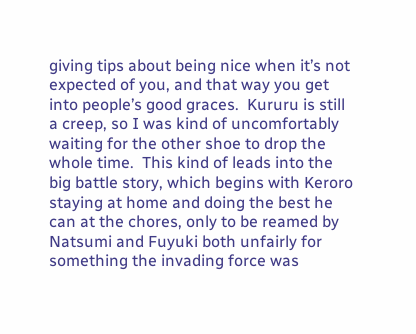giving tips about being nice when it’s not expected of you, and that way you get into people’s good graces.  Kururu is still a creep, so I was kind of uncomfortably waiting for the other shoe to drop the whole time.  This kind of leads into the big battle story, which begins with Keroro staying at home and doing the best he can at the chores, only to be reamed by Natsumi and Fuyuki both unfairly for something the invading force was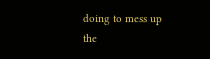doing to mess up the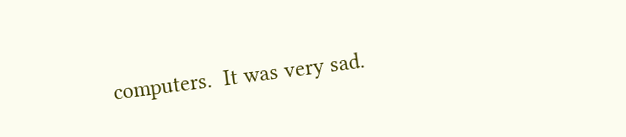computers.  It was very sad.